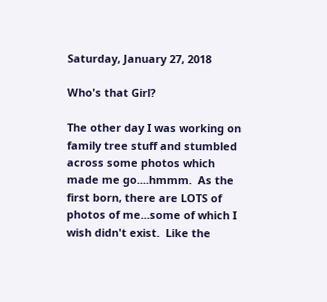Saturday, January 27, 2018

Who's that Girl?

The other day I was working on family tree stuff and stumbled across some photos which made me go....hmmm.  As the first born, there are LOTS of photos of me...some of which I wish didn't exist.  Like the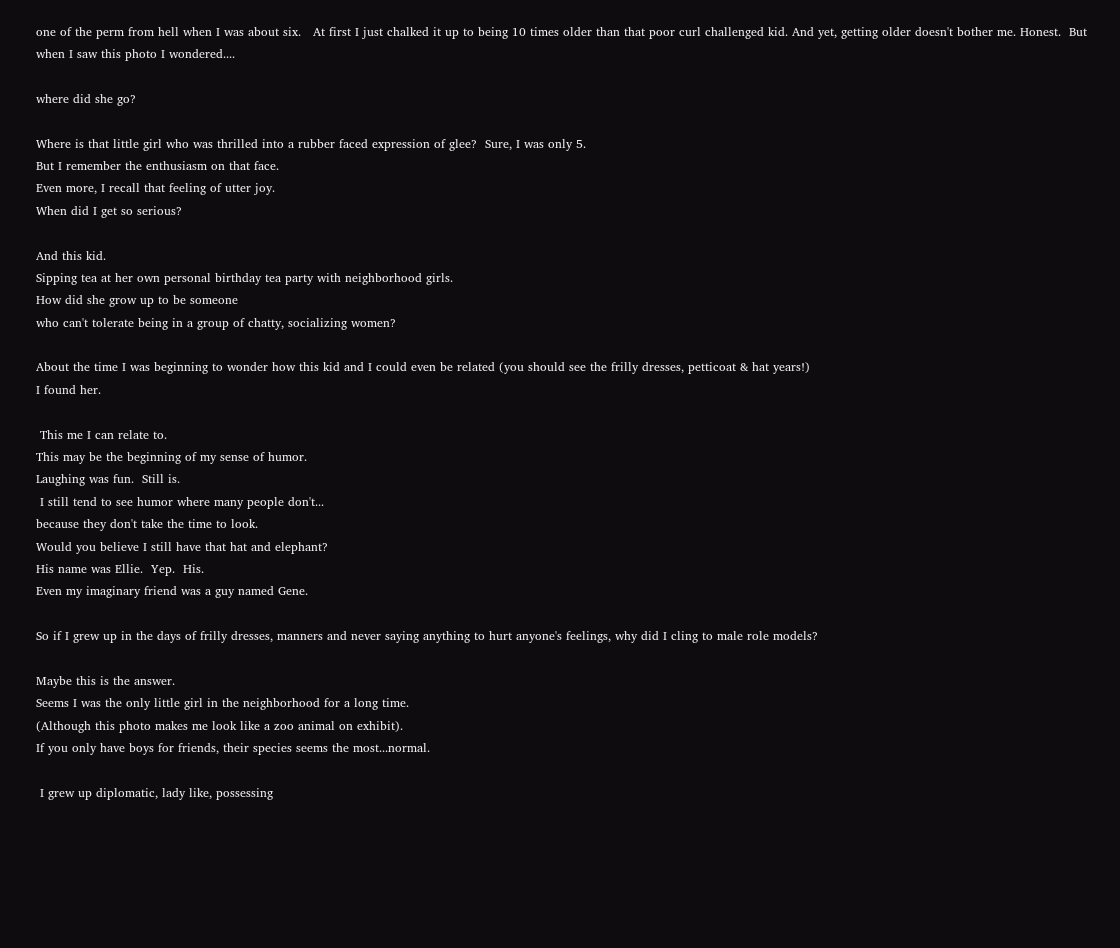one of the perm from hell when I was about six.   At first I just chalked it up to being 10 times older than that poor curl challenged kid. And yet, getting older doesn't bother me. Honest.  But when I saw this photo I wondered....

where did she go?

Where is that little girl who was thrilled into a rubber faced expression of glee?  Sure, I was only 5.
But I remember the enthusiasm on that face.
Even more, I recall that feeling of utter joy.
When did I get so serious?

And this kid.
Sipping tea at her own personal birthday tea party with neighborhood girls.
How did she grow up to be someone
who can't tolerate being in a group of chatty, socializing women?

About the time I was beginning to wonder how this kid and I could even be related (you should see the frilly dresses, petticoat & hat years!)
I found her.

 This me I can relate to.
This may be the beginning of my sense of humor.
Laughing was fun.  Still is.
 I still tend to see humor where many people don't...
because they don't take the time to look.
Would you believe I still have that hat and elephant?
His name was Ellie.  Yep.  His.
Even my imaginary friend was a guy named Gene.

So if I grew up in the days of frilly dresses, manners and never saying anything to hurt anyone's feelings, why did I cling to male role models?

Maybe this is the answer.
Seems I was the only little girl in the neighborhood for a long time.
(Although this photo makes me look like a zoo animal on exhibit).
If you only have boys for friends, their species seems the most...normal.

 I grew up diplomatic, lady like, possessing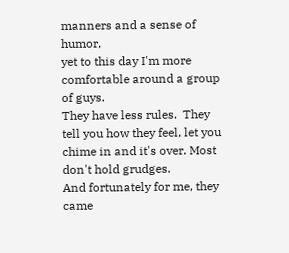manners and a sense of humor,
yet to this day I'm more comfortable around a group of guys.
They have less rules.  They tell you how they feel, let you chime in and it's over. Most don't hold grudges.
And fortunately for me, they came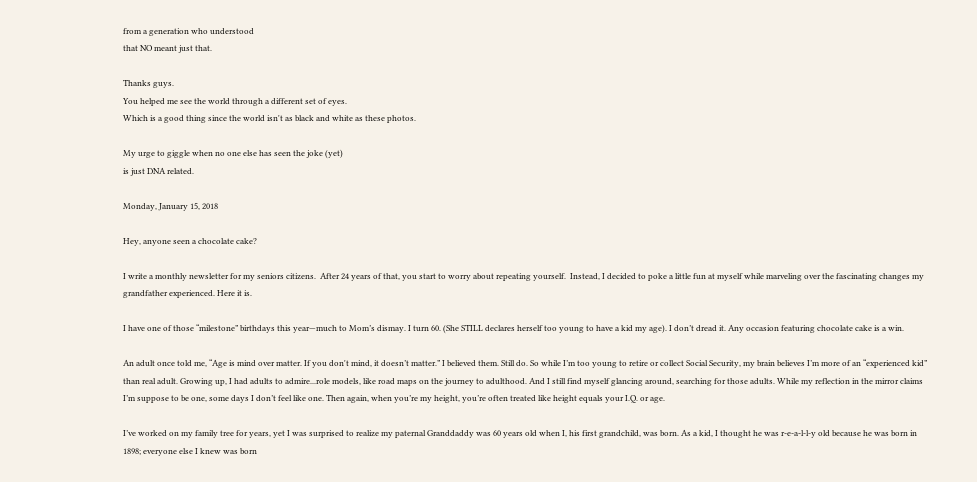from a generation who understood
that NO meant just that.

Thanks guys.
You helped me see the world through a different set of eyes.
Which is a good thing since the world isn't as black and white as these photos.

My urge to giggle when no one else has seen the joke (yet)
is just DNA related.

Monday, January 15, 2018

Hey, anyone seen a chocolate cake?

I write a monthly newsletter for my seniors citizens.  After 24 years of that, you start to worry about repeating yourself.  Instead, I decided to poke a little fun at myself while marveling over the fascinating changes my grandfather experienced. Here it is.

I have one of those “milestone” birthdays this year—much to Mom’s dismay. I turn 60. (She STILL declares herself too young to have a kid my age). I don’t dread it. Any occasion featuring chocolate cake is a win.

An adult once told me, “Age is mind over matter. If you don't mind, it doesn’t matter.” I believed them. Still do. So while I’m too young to retire or collect Social Security, my brain believes I’m more of an “experienced kid” than real adult. Growing up, I had adults to admire...role models, like road maps on the journey to adulthood. And I still find myself glancing around, searching for those adults. While my reflection in the mirror claims I’m suppose to be one, some days I don’t feel like one. Then again, when you’re my height, you’re often treated like height equals your I.Q. or age.

I’ve worked on my family tree for years, yet I was surprised to realize my paternal Granddaddy was 60 years old when I, his first grandchild, was born. As a kid, I thought he was r-e-a-l-l-y old because he was born in 1898; everyone else I knew was born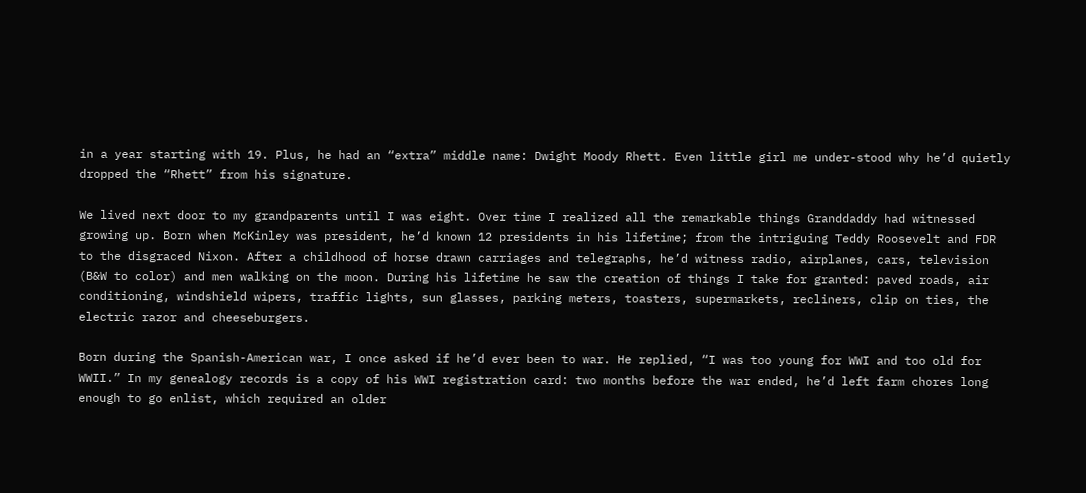in a year starting with 19. Plus, he had an “extra” middle name: Dwight Moody Rhett. Even little girl me under-stood why he’d quietly dropped the “Rhett” from his signature.

We lived next door to my grandparents until I was eight. Over time I realized all the remarkable things Granddaddy had witnessed growing up. Born when McKinley was president, he’d known 12 presidents in his lifetime; from the intriguing Teddy Roosevelt and FDR to the disgraced Nixon. After a childhood of horse drawn carriages and telegraphs, he’d witness radio, airplanes, cars, television (B&W to color) and men walking on the moon. During his lifetime he saw the creation of things I take for granted: paved roads, air conditioning, windshield wipers, traffic lights, sun glasses, parking meters, toasters, supermarkets, recliners, clip on ties, the electric razor and cheeseburgers.

Born during the Spanish-American war, I once asked if he’d ever been to war. He replied, “I was too young for WWI and too old for WWII.” In my genealogy records is a copy of his WWI registration card: two months before the war ended, he’d left farm chores long enough to go enlist, which required an older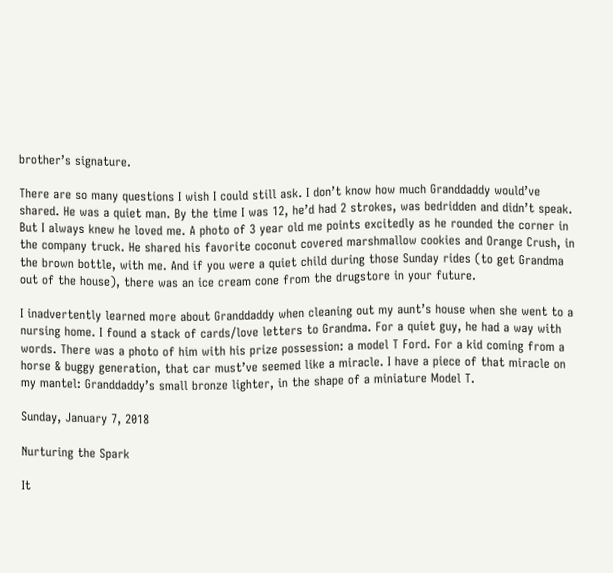brother’s signature.

There are so many questions I wish I could still ask. I don’t know how much Granddaddy would’ve shared. He was a quiet man. By the time I was 12, he’d had 2 strokes, was bedridden and didn’t speak. But I always knew he loved me. A photo of 3 year old me points excitedly as he rounded the corner in the company truck. He shared his favorite coconut covered marshmallow cookies and Orange Crush, in the brown bottle, with me. And if you were a quiet child during those Sunday rides (to get Grandma out of the house), there was an ice cream cone from the drugstore in your future.

I inadvertently learned more about Granddaddy when cleaning out my aunt’s house when she went to a nursing home. I found a stack of cards/love letters to Grandma. For a quiet guy, he had a way with words. There was a photo of him with his prize possession: a model T Ford. For a kid coming from a horse & buggy generation, that car must’ve seemed like a miracle. I have a piece of that miracle on my mantel: Granddaddy’s small bronze lighter, in the shape of a miniature Model T.

Sunday, January 7, 2018

Nurturing the Spark

It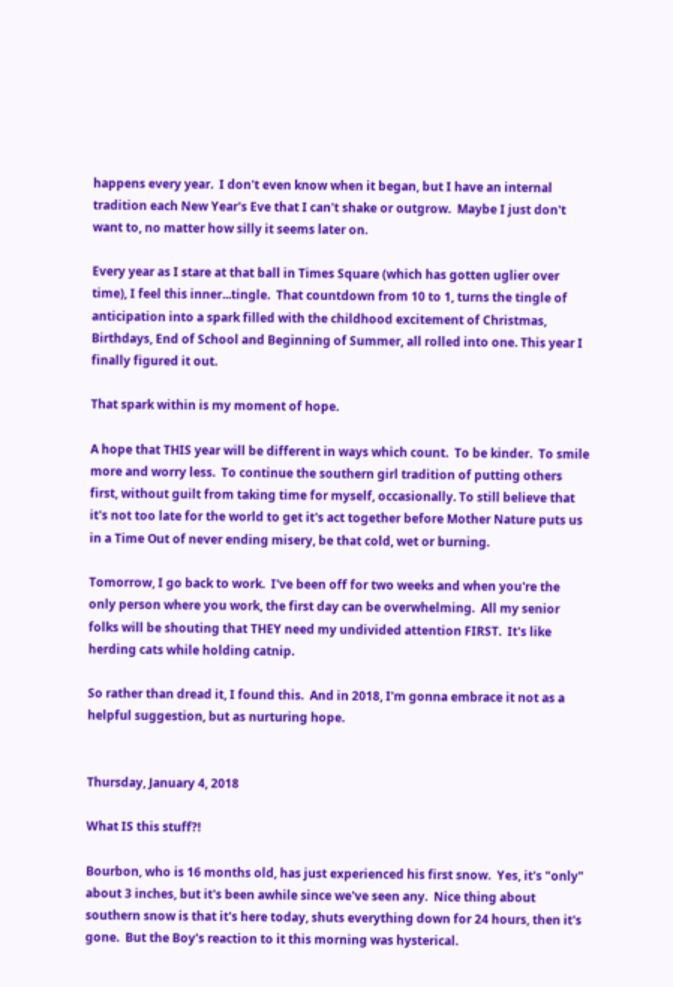happens every year.  I don't even know when it began, but I have an internal tradition each New Year's Eve that I can't shake or outgrow.  Maybe I just don't want to, no matter how silly it seems later on.

Every year as I stare at that ball in Times Square (which has gotten uglier over time), I feel this inner...tingle.  That countdown from 10 to 1, turns the tingle of anticipation into a spark filled with the childhood excitement of Christmas, Birthdays, End of School and Beginning of Summer, all rolled into one. This year I finally figured it out.

That spark within is my moment of hope.

A hope that THIS year will be different in ways which count.  To be kinder.  To smile more and worry less.  To continue the southern girl tradition of putting others first, without guilt from taking time for myself, occasionally. To still believe that it's not too late for the world to get it's act together before Mother Nature puts us in a Time Out of never ending misery, be that cold, wet or burning.

Tomorrow, I go back to work.  I've been off for two weeks and when you're the only person where you work, the first day can be overwhelming.  All my senior folks will be shouting that THEY need my undivided attention FIRST.  It's like herding cats while holding catnip.

So rather than dread it, I found this.  And in 2018, I'm gonna embrace it not as a helpful suggestion, but as nurturing hope.


Thursday, January 4, 2018

What IS this stuff?!

Bourbon, who is 16 months old, has just experienced his first snow.  Yes, it's "only" about 3 inches, but it's been awhile since we've seen any.  Nice thing about southern snow is that it's here today, shuts everything down for 24 hours, then it's gone.  But the Boy's reaction to it this morning was hysterical.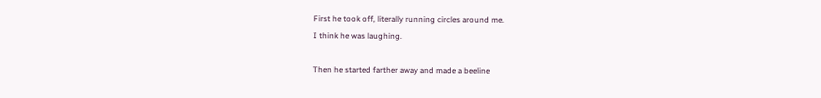First he took off, literally running circles around me.
I think he was laughing.

Then he started farther away and made a beeline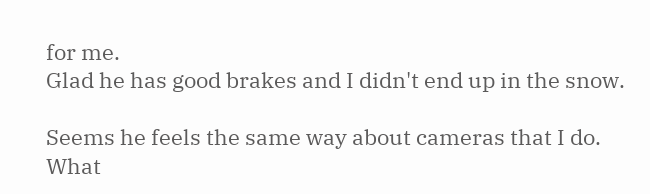for me.
Glad he has good brakes and I didn't end up in the snow.

Seems he feels the same way about cameras that I do.  What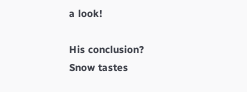a look!

His conclusion?
Snow tastes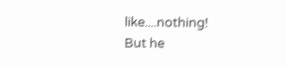like....nothing!
But he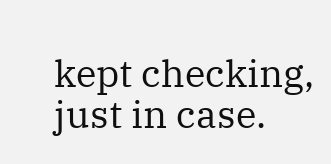kept checking, just in case.